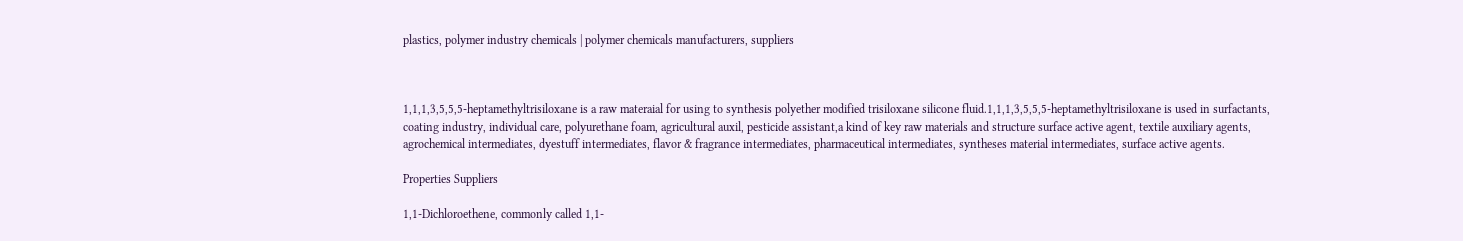plastics, polymer industry chemicals | polymer chemicals manufacturers, suppliers



1,1,1,3,5,5,5-heptamethyltrisiloxane is a raw materaial for using to synthesis polyether modified trisiloxane silicone fluid.1,1,1,3,5,5,5-heptamethyltrisiloxane is used in surfactants, coating industry, individual care, polyurethane foam, agricultural auxil, pesticide assistant,a kind of key raw materials and structure surface active agent, textile auxiliary agents, agrochemical intermediates, dyestuff intermediates, flavor & fragrance intermediates, pharmaceutical intermediates, syntheses material intermediates, surface active agents.

Properties Suppliers

1,1-Dichloroethene, commonly called 1,1-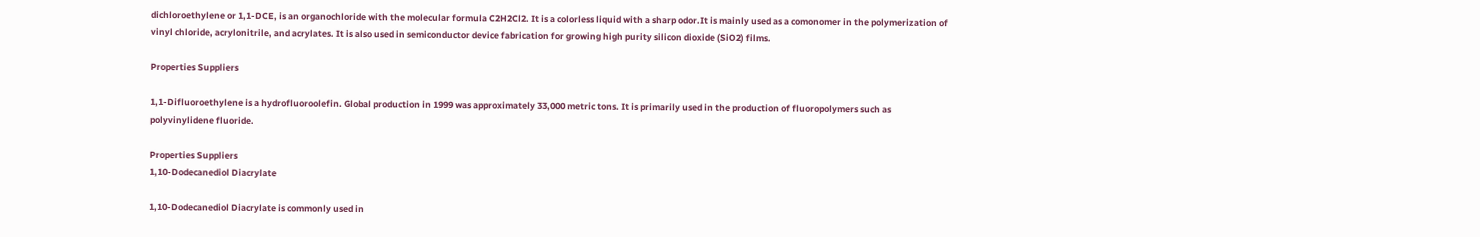dichloroethylene or 1,1-DCE, is an organochloride with the molecular formula C2H2Cl2. It is a colorless liquid with a sharp odor.It is mainly used as a comonomer in the polymerization of vinyl chloride, acrylonitrile, and acrylates. It is also used in semiconductor device fabrication for growing high purity silicon dioxide (SiO2) films.

Properties Suppliers

1,1-Difluoroethylene is a hydrofluoroolefin. Global production in 1999 was approximately 33,000 metric tons. It is primarily used in the production of fluoropolymers such as polyvinylidene fluoride.

Properties Suppliers
1,10-Dodecanediol Diacrylate

1,10-Dodecanediol Diacrylate is commonly used in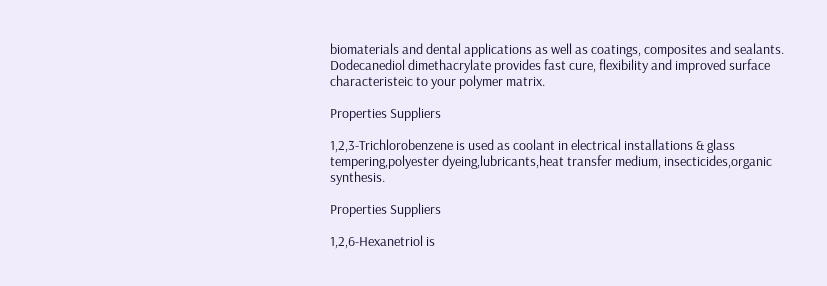biomaterials and dental applications as well as coatings, composites and sealants. Dodecanediol dimethacrylate provides fast cure, flexibility and improved surface characteristeic to your polymer matrix.

Properties Suppliers

1,2,3-Trichlorobenzene is used as coolant in electrical installations & glass tempering,polyester dyeing,lubricants,heat transfer medium, insecticides,organic synthesis.

Properties Suppliers

1,2,6-Hexanetriol is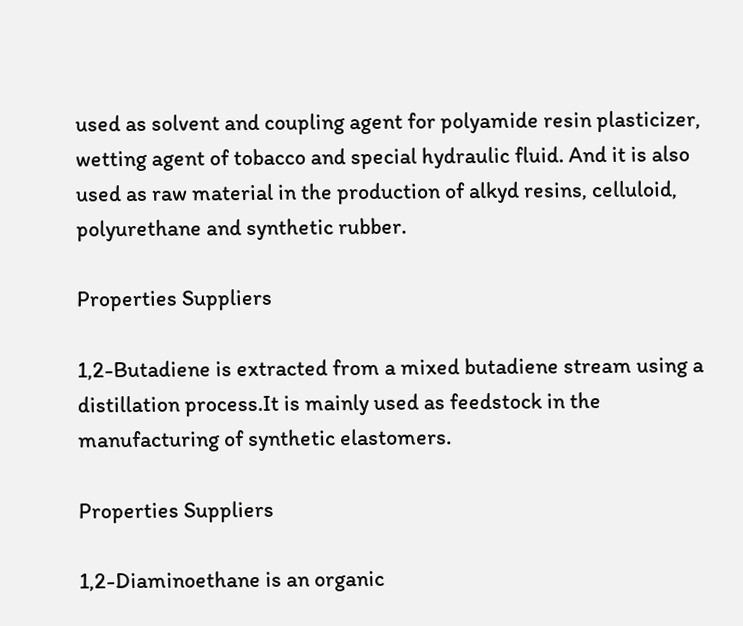used as solvent and coupling agent for polyamide resin plasticizer, wetting agent of tobacco and special hydraulic fluid. And it is also used as raw material in the production of alkyd resins, celluloid, polyurethane and synthetic rubber.

Properties Suppliers

1,2-Butadiene is extracted from a mixed butadiene stream using a distillation process.It is mainly used as feedstock in the manufacturing of synthetic elastomers.

Properties Suppliers

1,2-Diaminoethane is an organic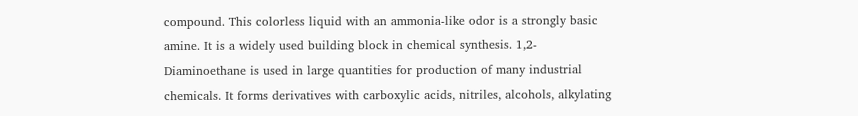compound. This colorless liquid with an ammonia-like odor is a strongly basic amine. It is a widely used building block in chemical synthesis. 1,2-Diaminoethane is used in large quantities for production of many industrial chemicals. It forms derivatives with carboxylic acids, nitriles, alcohols, alkylating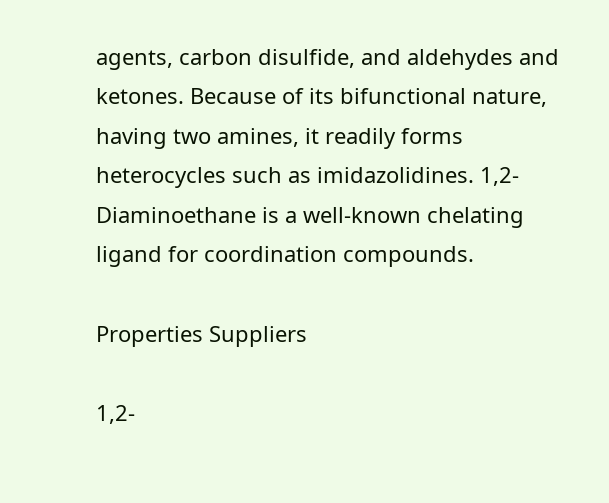agents, carbon disulfide, and aldehydes and ketones. Because of its bifunctional nature, having two amines, it readily forms heterocycles such as imidazolidines. 1,2-Diaminoethane is a well-known chelating ligand for coordination compounds.

Properties Suppliers

1,2-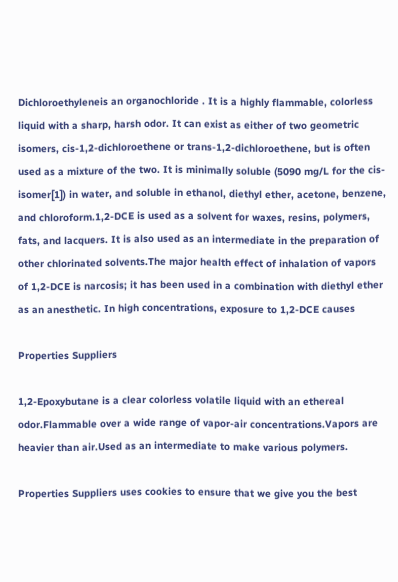Dichloroethyleneis an organochloride . It is a highly flammable, colorless liquid with a sharp, harsh odor. It can exist as either of two geometric isomers, cis-1,2-dichloroethene or trans-1,2-dichloroethene, but is often used as a mixture of the two. It is minimally soluble (5090 mg/L for the cis-isomer[1]) in water, and soluble in ethanol, diethyl ether, acetone, benzene, and chloroform.1,2-DCE is used as a solvent for waxes, resins, polymers, fats, and lacquers. It is also used as an intermediate in the preparation of other chlorinated solvents.The major health effect of inhalation of vapors of 1,2-DCE is narcosis; it has been used in a combination with diethyl ether as an anesthetic. In high concentrations, exposure to 1,2-DCE causes

Properties Suppliers

1,2-Epoxybutane is a clear colorless volatile liquid with an ethereal odor.Flammable over a wide range of vapor-air concentrations.Vapors are heavier than air.Used as an intermediate to make various polymers.

Properties Suppliers uses cookies to ensure that we give you the best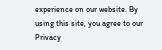experience on our website. By using this site, you agree to our Privacy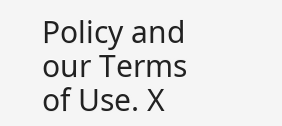Policy and our Terms of Use. X